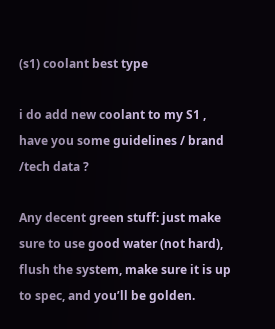(s1) coolant best type

i do add new coolant to my S1 , have you some guidelines / brand /tech data ?

Any decent green stuff: just make sure to use good water (not hard), flush the system, make sure it is up to spec, and you’ll be golden.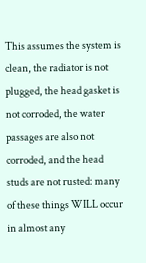This assumes the system is clean, the radiator is not plugged, the head gasket is not corroded, the water passages are also not corroded, and the head studs are not rusted: many of these things WILL occur in almost any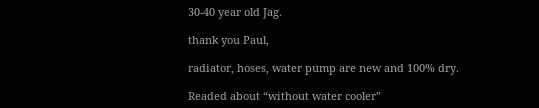30-40 year old Jag.

thank you Paul,

radiator, hoses, water pump are new and 100% dry.

Readed about “without water cooler”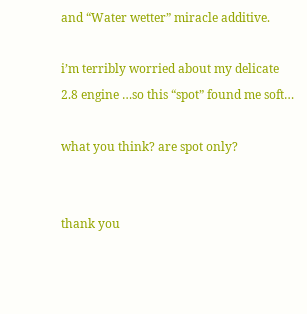and “Water wetter” miracle additive.

i’m terribly worried about my delicate 2.8 engine …so this “spot” found me soft…

what you think? are spot only?


thank you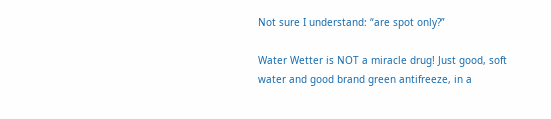Not sure I understand: “are spot only?”

Water Wetter is NOT a miracle drug! Just good, soft water and good brand green antifreeze, in a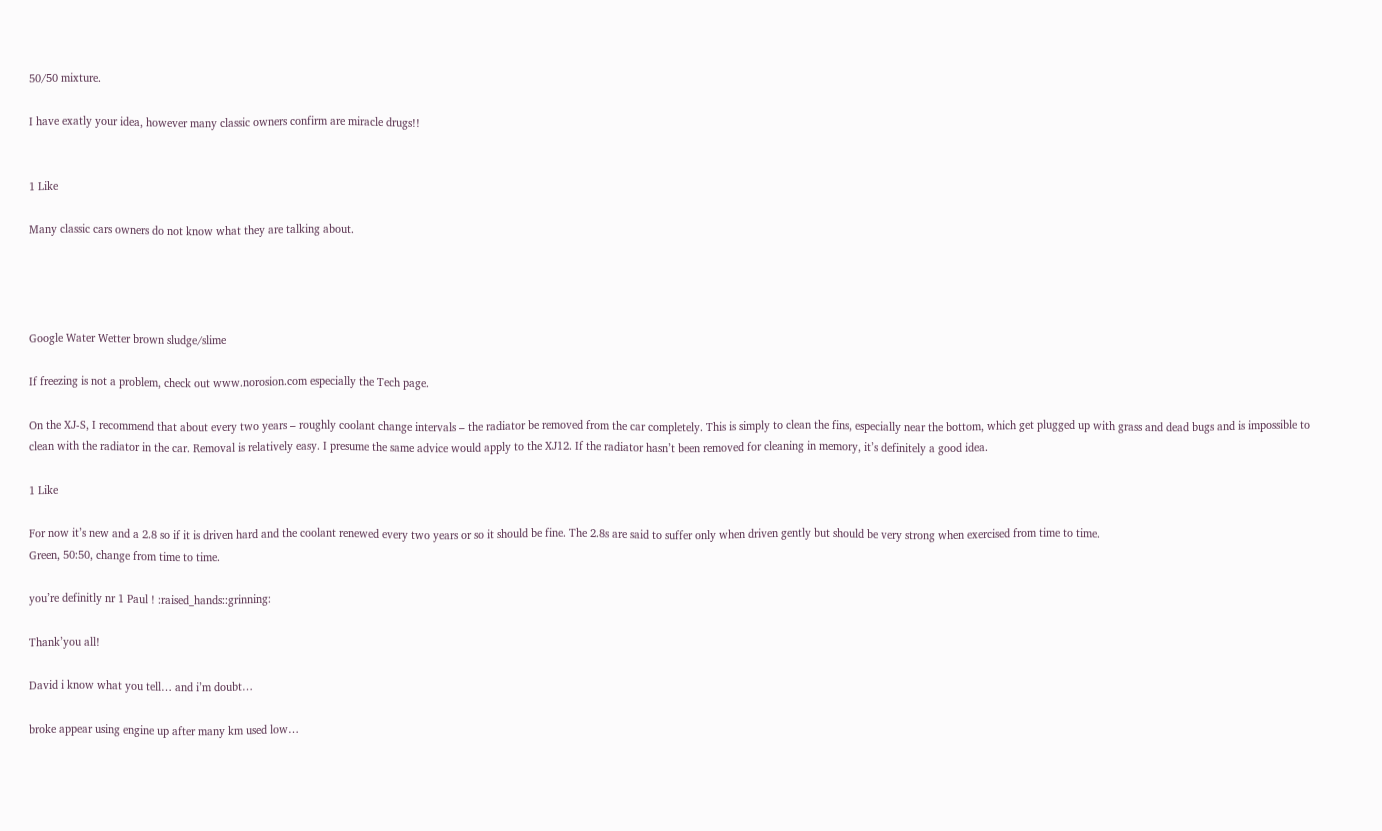50/50 mixture.

I have exatly your idea, however many classic owners confirm are miracle drugs!!


1 Like

Many classic cars owners do not know what they are talking about.




Google Water Wetter brown sludge/slime

If freezing is not a problem, check out www.norosion.com especially the Tech page.

On the XJ-S, I recommend that about every two years – roughly coolant change intervals – the radiator be removed from the car completely. This is simply to clean the fins, especially near the bottom, which get plugged up with grass and dead bugs and is impossible to clean with the radiator in the car. Removal is relatively easy. I presume the same advice would apply to the XJ12. If the radiator hasn’t been removed for cleaning in memory, it’s definitely a good idea.

1 Like

For now it’s new and a 2.8 so if it is driven hard and the coolant renewed every two years or so it should be fine. The 2.8s are said to suffer only when driven gently but should be very strong when exercised from time to time.
Green, 50:50, change from time to time.

you’re definitly nr 1 Paul ! :raised_hands::grinning:

Thank’you all!

David i know what you tell… and i’m doubt…

broke appear using engine up after many km used low…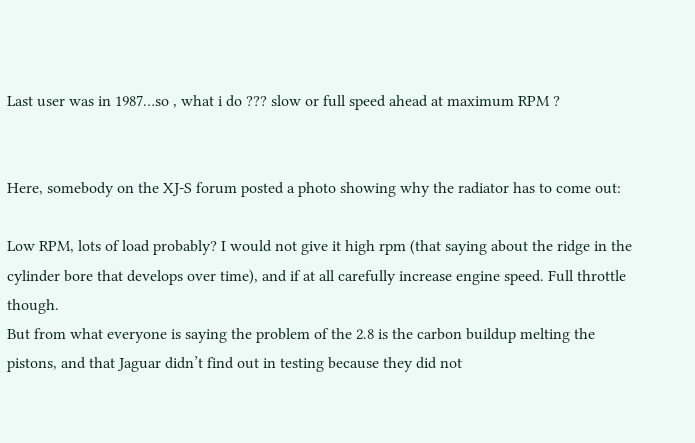Last user was in 1987…so , what i do ??? slow or full speed ahead at maximum RPM ?


Here, somebody on the XJ-S forum posted a photo showing why the radiator has to come out:

Low RPM, lots of load probably? I would not give it high rpm (that saying about the ridge in the cylinder bore that develops over time), and if at all carefully increase engine speed. Full throttle though.
But from what everyone is saying the problem of the 2.8 is the carbon buildup melting the pistons, and that Jaguar didn’t find out in testing because they did not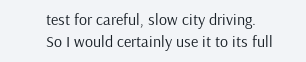test for careful, slow city driving.
So I would certainly use it to its full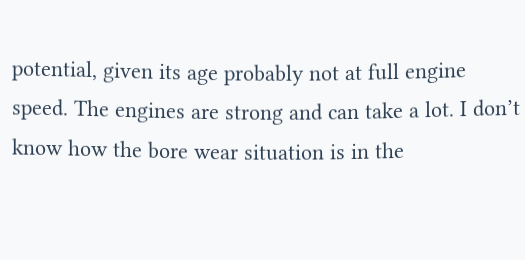potential, given its age probably not at full engine speed. The engines are strong and can take a lot. I don’t know how the bore wear situation is in the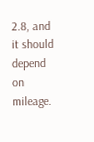2.8, and it should depend on mileage.